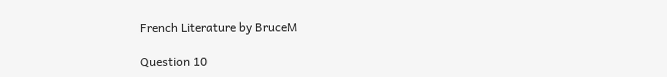French Literature by BruceM

Question 10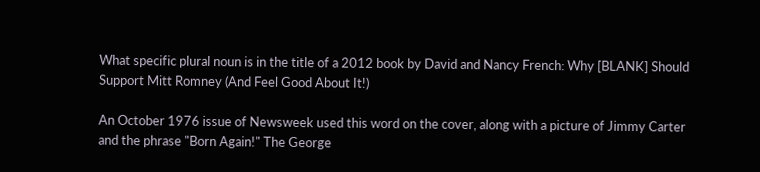What specific plural noun is in the title of a 2012 book by David and Nancy French: Why [BLANK] Should Support Mitt Romney (And Feel Good About It!)

An October 1976 issue of Newsweek used this word on the cover, along with a picture of Jimmy Carter and the phrase "Born Again!" The George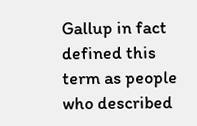Gallup in fact defined this term as people who described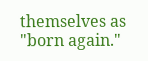themselves as "born again."